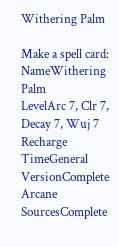Withering Palm

Make a spell card:
NameWithering Palm
LevelArc 7, Clr 7, Decay 7, Wuj 7
Recharge TimeGeneral
VersionComplete Arcane
SourcesComplete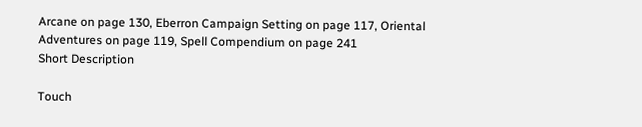Arcane on page 130, Eberron Campaign Setting on page 117, Oriental Adventures on page 119, Spell Compendium on page 241
Short Description

Touch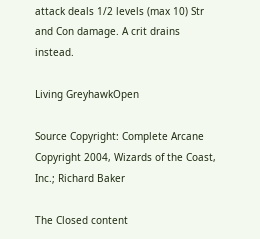attack deals 1/2 levels (max 10) Str and Con damage. A crit drains instead.

Living GreyhawkOpen

Source Copyright: Complete Arcane Copyright 2004, Wizards of the Coast, Inc.; Richard Baker

The Closed content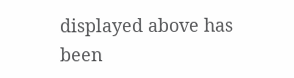displayed above has been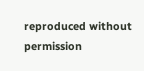reproduced without permission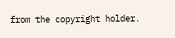from the copyright holder.